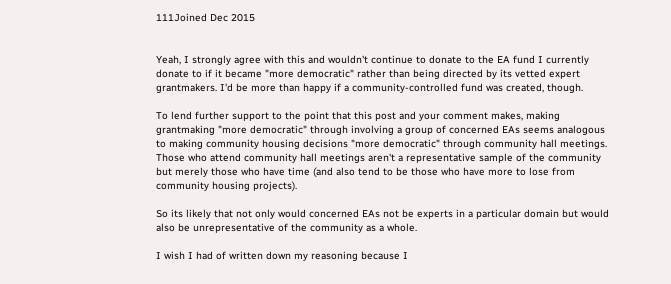111Joined Dec 2015


Yeah, I strongly agree with this and wouldn't continue to donate to the EA fund I currently donate to if it became "more democratic" rather than being directed by its vetted expert grantmakers. I'd be more than happy if a community-controlled fund was created, though.

To lend further support to the point that this post and your comment makes, making grantmaking "more democratic" through involving a group of concerned EAs seems analogous to making community housing decisions "more democratic" through community hall meetings. Those who attend community hall meetings aren't a representative sample of the community but merely those who have time (and also tend to be those who have more to lose from community housing projects).

So its likely that not only would concerned EAs not be experts in a particular domain but would also be unrepresentative of the community as a whole.

I wish I had of written down my reasoning because I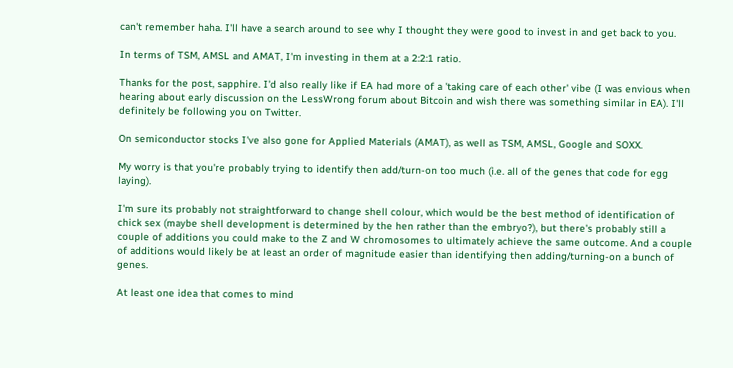can't remember haha. I'll have a search around to see why I thought they were good to invest in and get back to you.

In terms of TSM, AMSL and AMAT, I'm investing in them at a 2:2:1 ratio.

Thanks for the post, sapphire. I'd also really like if EA had more of a 'taking care of each other' vibe (I was envious when hearing about early discussion on the LessWrong forum about Bitcoin and wish there was something similar in EA). I'll definitely be following you on Twitter.

On semiconductor stocks I've also gone for Applied Materials (AMAT), as well as TSM, AMSL, Google and SOXX.

My worry is that you're probably trying to identify then add/turn-on too much (i.e. all of the genes that code for egg laying).

I'm sure its probably not straightforward to change shell colour, which would be the best method of identification of chick sex (maybe shell development is determined by the hen rather than the embryo?), but there's probably still a couple of additions you could make to the Z and W chromosomes to ultimately achieve the same outcome. And a couple of additions would likely be at least an order of magnitude easier than identifying then adding/turning-on a bunch of genes.

At least one idea that comes to mind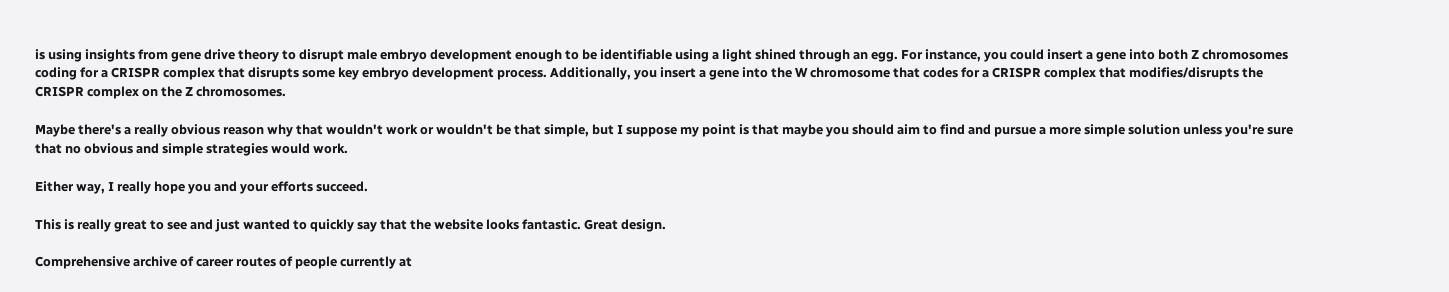is using insights from gene drive theory to disrupt male embryo development enough to be identifiable using a light shined through an egg. For instance, you could insert a gene into both Z chromosomes coding for a CRISPR complex that disrupts some key embryo development process. Additionally, you insert a gene into the W chromosome that codes for a CRISPR complex that modifies/disrupts the CRISPR complex on the Z chromosomes.

Maybe there's a really obvious reason why that wouldn't work or wouldn't be that simple, but I suppose my point is that maybe you should aim to find and pursue a more simple solution unless you're sure that no obvious and simple strategies would work.

Either way, I really hope you and your efforts succeed.

This is really great to see and just wanted to quickly say that the website looks fantastic. Great design.

Comprehensive archive of career routes of people currently at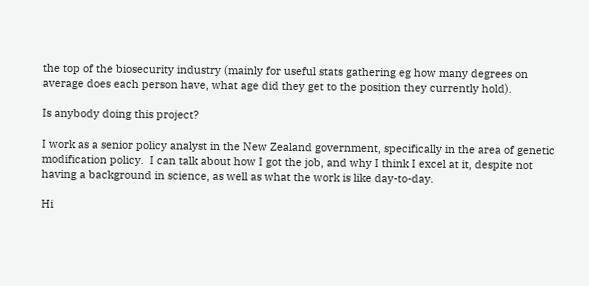the top of the biosecurity industry (mainly for useful stats gathering eg how many degrees on average does each person have, what age did they get to the position they currently hold).

Is anybody doing this project?

I work as a senior policy analyst in the New Zealand government, specifically in the area of genetic modification policy.  I can talk about how I got the job, and why I think I excel at it, despite not having a background in science, as well as what the work is like day-to-day.

Hi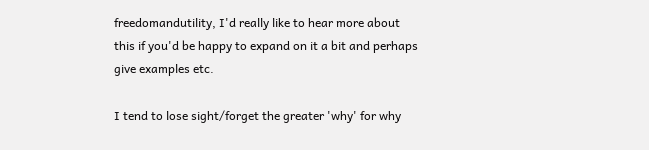freedomandutility, I'd really like to hear more about this if you'd be happy to expand on it a bit and perhaps give examples etc.

I tend to lose sight/forget the greater 'why' for why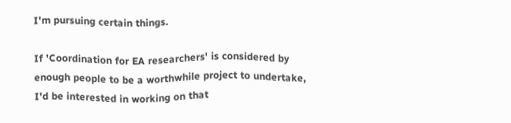I'm pursuing certain things.

If 'Coordination for EA researchers' is considered by enough people to be a worthwhile project to undertake, I'd be interested in working on that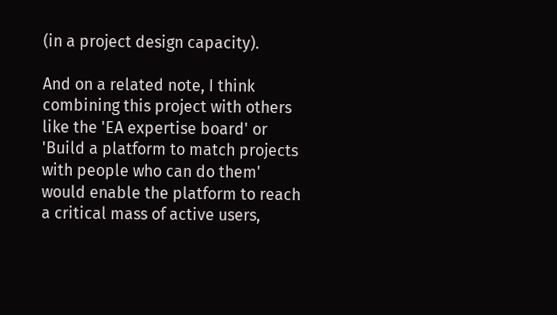(in a project design capacity).

And on a related note, I think combining this project with others like the 'EA expertise board' or 'Build a platform to match projects with people who can do them' would enable the platform to reach a critical mass of active users,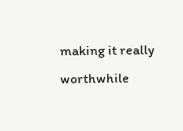making it really worthwhile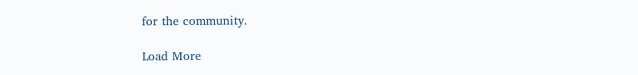for the community.

Load More